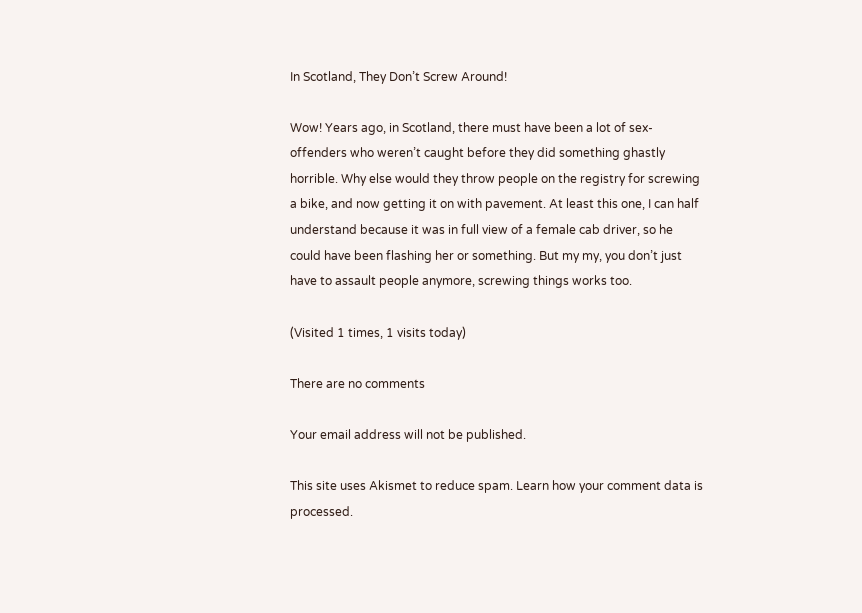In Scotland, They Don’t Screw Around!

Wow! Years ago, in Scotland, there must have been a lot of sex-offenders who weren’t caught before they did something ghastly horrible. Why else would they throw people on the registry for screwing a bike, and now getting it on with pavement. At least this one, I can half understand because it was in full view of a female cab driver, so he could have been flashing her or something. But my my, you don’t just have to assault people anymore, screwing things works too.

(Visited 1 times, 1 visits today)

There are no comments

Your email address will not be published.

This site uses Akismet to reduce spam. Learn how your comment data is processed.